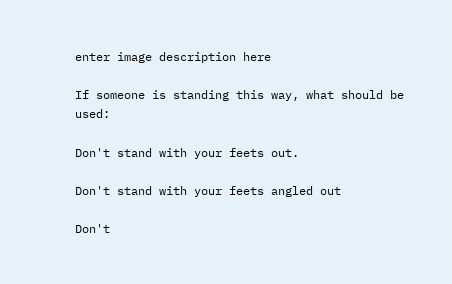enter image description here

If someone is standing this way, what should be used:

Don't stand with your feets out.

Don't stand with your feets angled out

Don't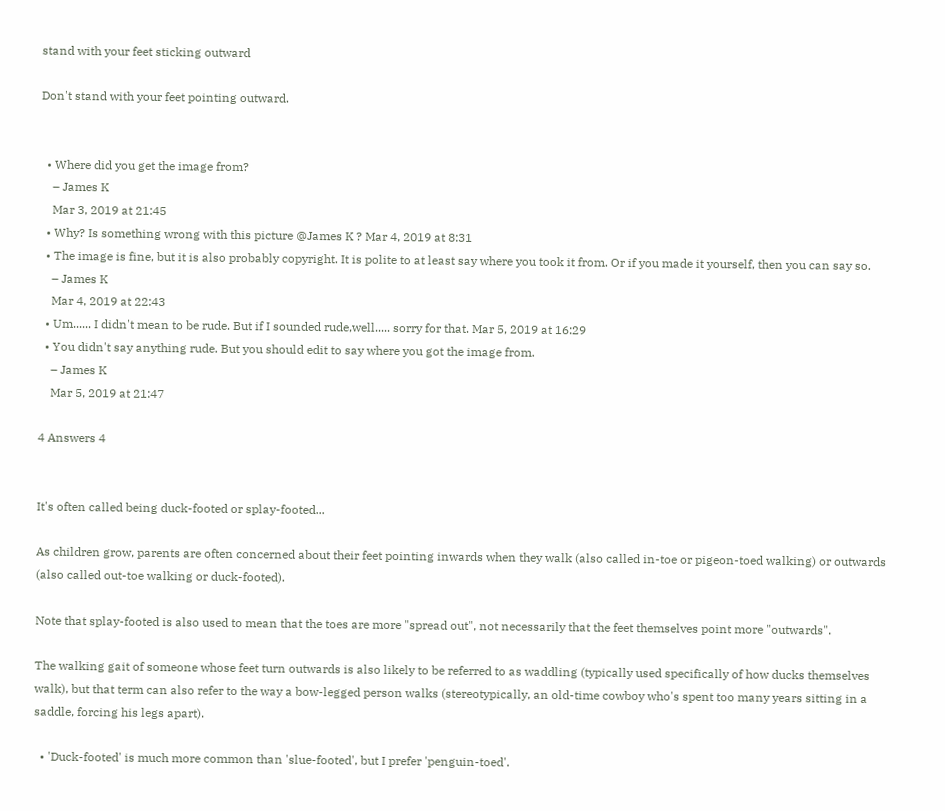stand with your feet sticking outward

Don't stand with your feet pointing outward.


  • Where did you get the image from?
    – James K
    Mar 3, 2019 at 21:45
  • Why? Is something wrong with this picture @James K ? Mar 4, 2019 at 8:31
  • The image is fine, but it is also probably copyright. It is polite to at least say where you took it from. Or if you made it yourself, then you can say so.
    – James K
    Mar 4, 2019 at 22:43
  • Um...... I didn't mean to be rude. But if I sounded rude,well..... sorry for that. Mar 5, 2019 at 16:29
  • You didn't say anything rude. But you should edit to say where you got the image from.
    – James K
    Mar 5, 2019 at 21:47

4 Answers 4


It's often called being duck-footed or splay-footed...

As children grow, parents are often concerned about their feet pointing inwards when they walk (also called in-toe or pigeon-toed walking) or outwards (also called out-toe walking or duck-footed).

Note that splay-footed is also used to mean that the toes are more "spread out", not necessarily that the feet themselves point more "outwards".

The walking gait of someone whose feet turn outwards is also likely to be referred to as waddling (typically used specifically of how ducks themselves walk), but that term can also refer to the way a bow-legged person walks (stereotypically, an old-time cowboy who's spent too many years sitting in a saddle, forcing his legs apart).

  • 'Duck-footed' is much more common than 'slue-footed', but I prefer 'penguin-toed'.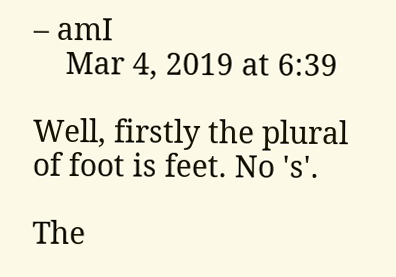– amI
    Mar 4, 2019 at 6:39

Well, firstly the plural of foot is feet. No 's'.

The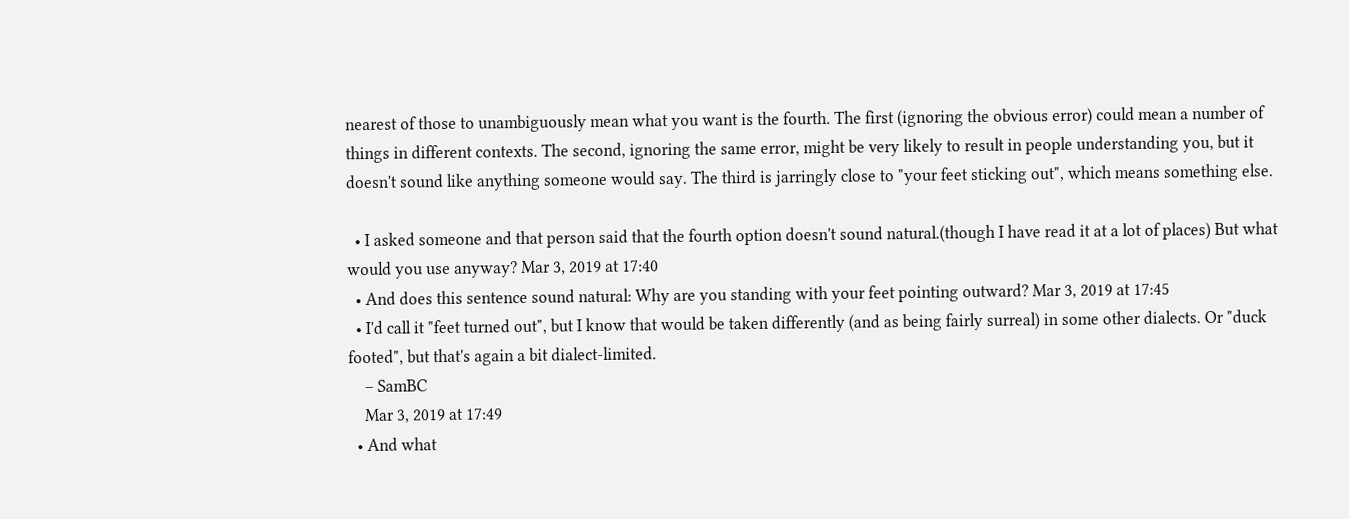nearest of those to unambiguously mean what you want is the fourth. The first (ignoring the obvious error) could mean a number of things in different contexts. The second, ignoring the same error, might be very likely to result in people understanding you, but it doesn't sound like anything someone would say. The third is jarringly close to "your feet sticking out", which means something else.

  • I asked someone and that person said that the fourth option doesn't sound natural.(though I have read it at a lot of places) But what would you use anyway? Mar 3, 2019 at 17:40
  • And does this sentence sound natural: Why are you standing with your feet pointing outward? Mar 3, 2019 at 17:45
  • I'd call it "feet turned out", but I know that would be taken differently (and as being fairly surreal) in some other dialects. Or "duck footed", but that's again a bit dialect-limited.
    – SamBC
    Mar 3, 2019 at 17:49
  • And what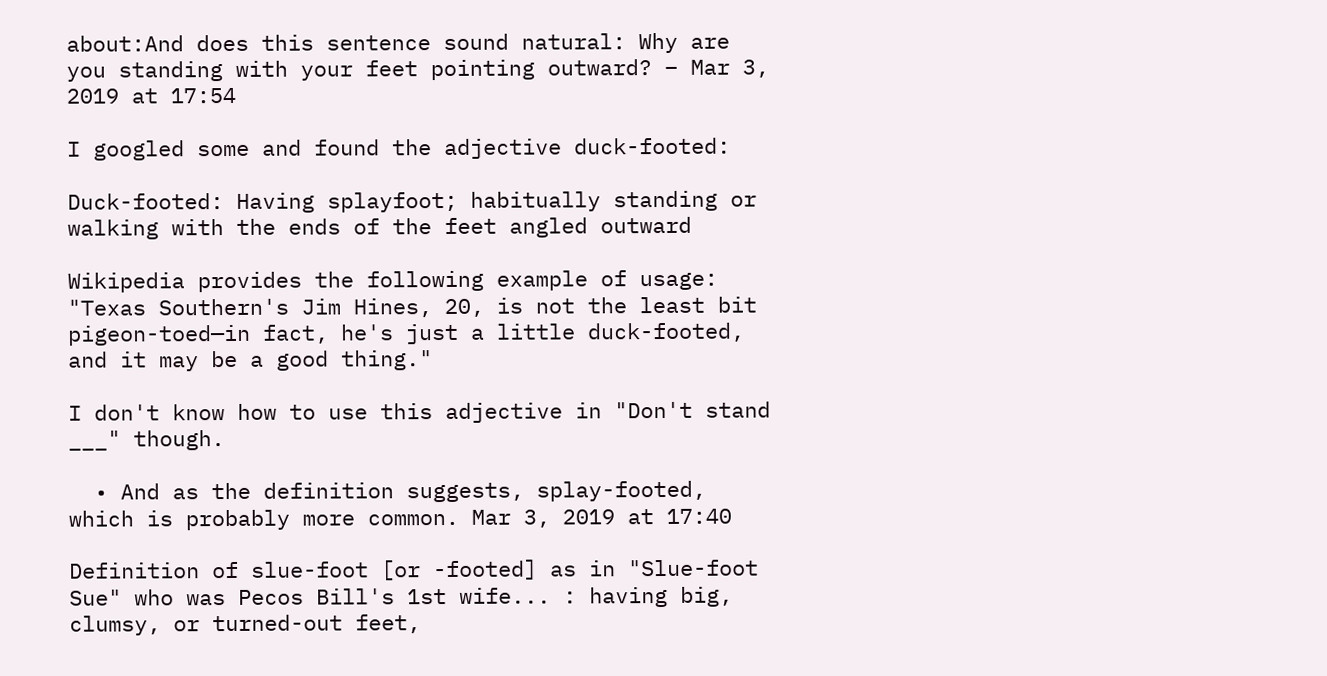about:And does this sentence sound natural: Why are you standing with your feet pointing outward? – Mar 3, 2019 at 17:54

I googled some and found the adjective duck-footed:

Duck-footed: Having splayfoot; habitually standing or walking with the ends of the feet angled outward

Wikipedia provides the following example of usage: "Texas Southern's Jim Hines, 20, is not the least bit pigeon-toed—in fact, he's just a little duck-footed, and it may be a good thing."

I don't know how to use this adjective in "Don't stand ___" though.

  • And as the definition suggests, splay-footed, which is probably more common. Mar 3, 2019 at 17:40

Definition of slue-foot [or -footed] as in "Slue-foot Sue" who was Pecos Bill's 1st wife... : having big, clumsy, or turned-out feet,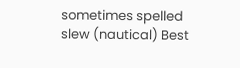sometimes spelled slew (nautical) Best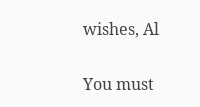wishes, Al

You must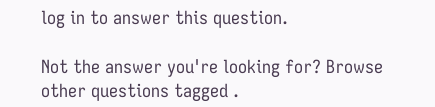log in to answer this question.

Not the answer you're looking for? Browse other questions tagged .